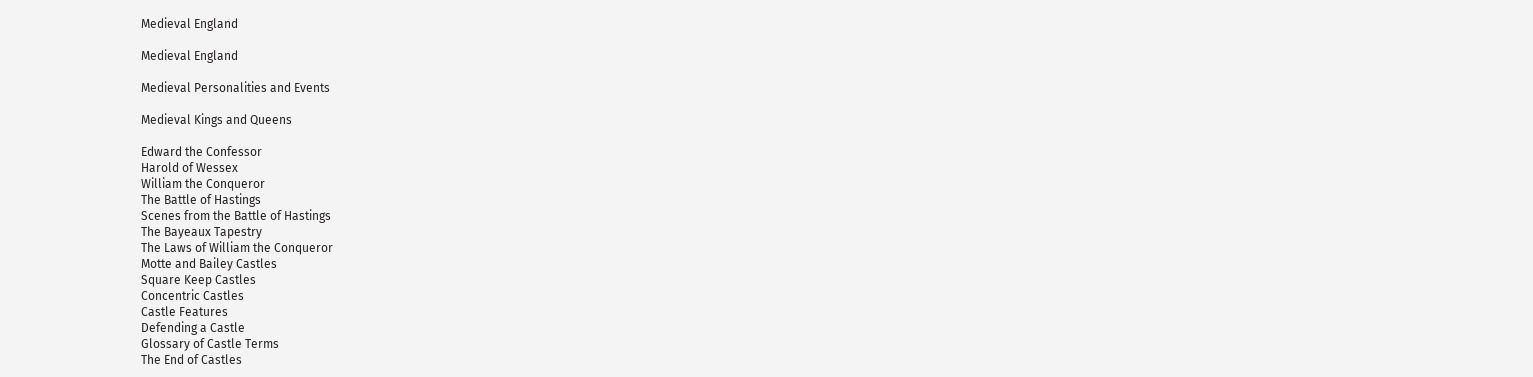Medieval England

Medieval England

Medieval Personalities and Events

Medieval Kings and Queens

Edward the Confessor
Harold of Wessex
William the Conqueror
The Battle of Hastings
Scenes from the Battle of Hastings
The Bayeaux Tapestry
The Laws of William the Conqueror
Motte and Bailey Castles
Square Keep Castles
Concentric Castles
Castle Features
Defending a Castle
Glossary of Castle Terms
The End of Castles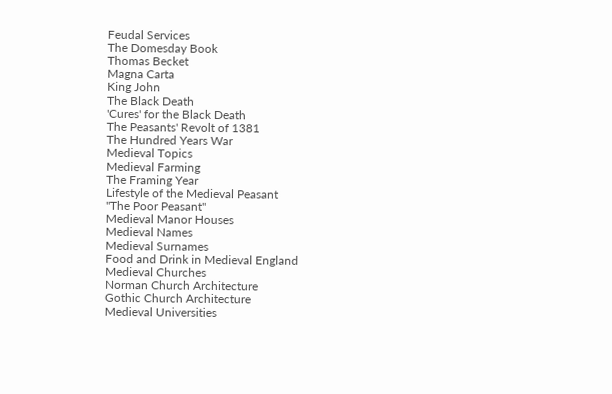Feudal Services
The Domesday Book
Thomas Becket
Magna Carta
King John
The Black Death
'Cures' for the Black Death
The Peasants' Revolt of 1381
The Hundred Years War
Medieval Topics
Medieval Farming
The Framing Year
Lifestyle of the Medieval Peasant
"The Poor Peasant"
Medieval Manor Houses
Medieval Names
Medieval Surnames
Food and Drink in Medieval England
Medieval Churches
Norman Church Architecture
Gothic Church Architecture
Medieval Universities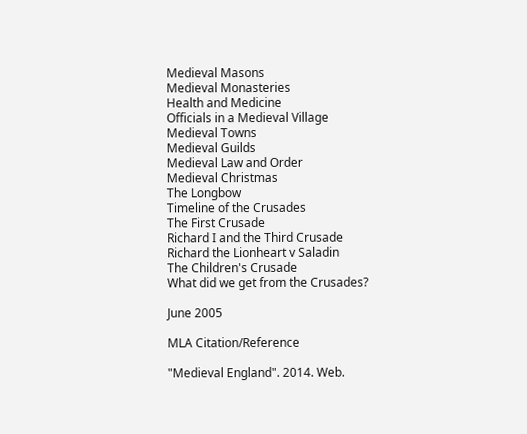Medieval Masons
Medieval Monasteries
Health and Medicine
Officials in a Medieval Village
Medieval Towns
Medieval Guilds
Medieval Law and Order
Medieval Christmas
The Longbow
Timeline of the Crusades
The First Crusade
Richard I and the Third Crusade
Richard the Lionheart v Saladin
The Children's Crusade
What did we get from the Crusades?

June 2005

MLA Citation/Reference

"Medieval England". 2014. Web.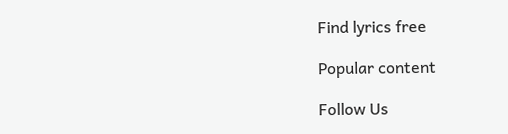Find lyrics free

Popular content

Follow Us